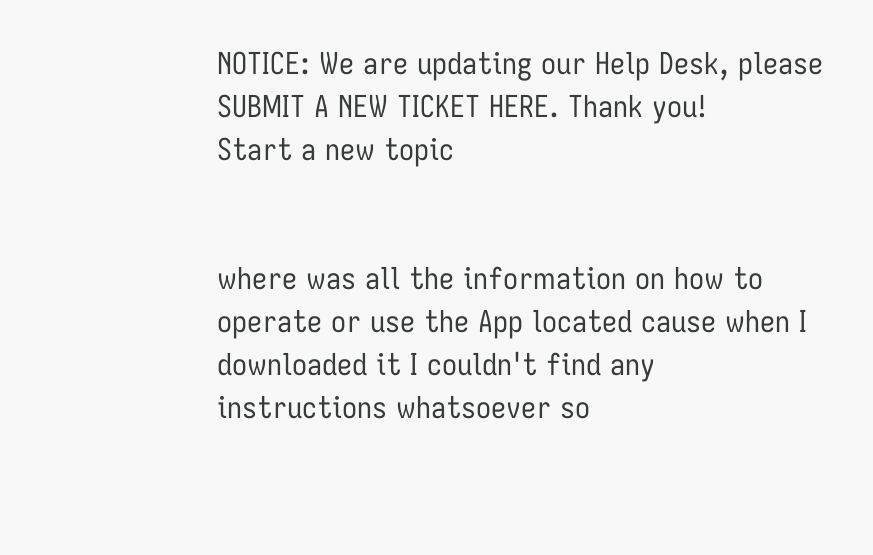NOTICE: We are updating our Help Desk, please SUBMIT A NEW TICKET HERE. Thank you!
Start a new topic


where was all the information on how to operate or use the App located cause when I downloaded it I couldn't find any instructions whatsoever so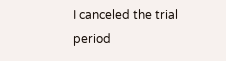I canceled the trial period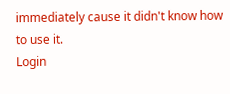immediately cause it didn't know how to use it.
Login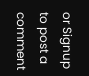or Signup to post a comment